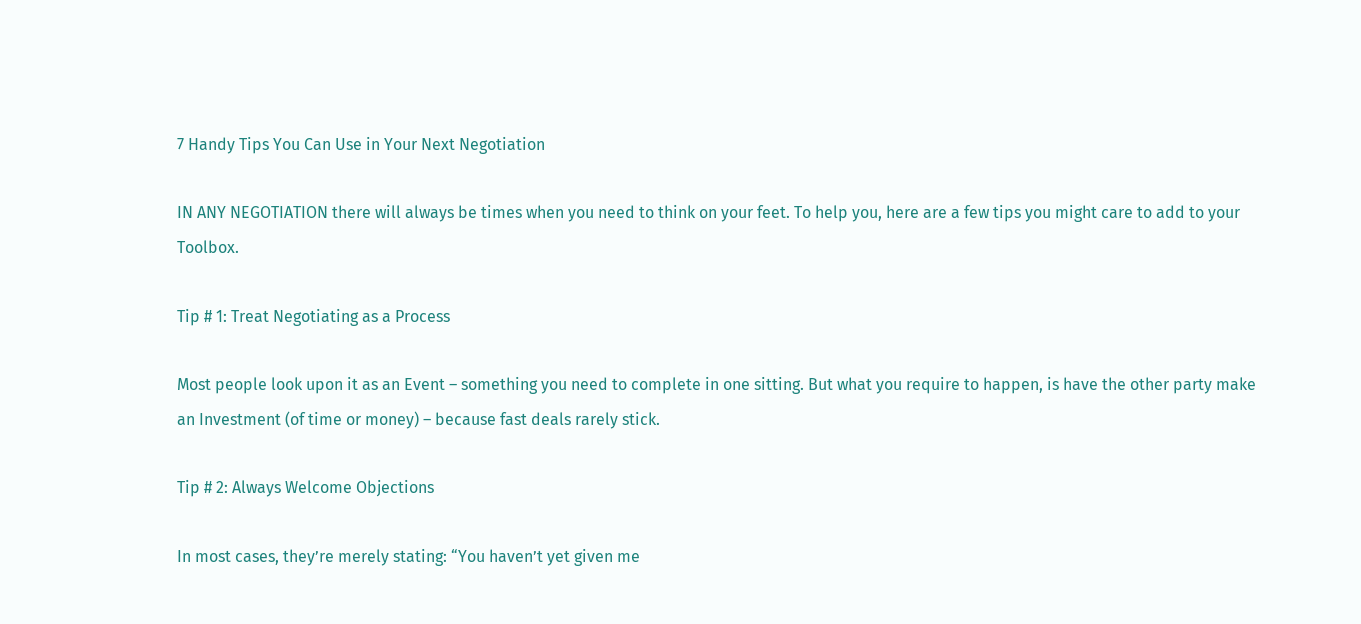7 Handy Tips You Can Use in Your Next Negotiation

IN ANY NEGOTIATION there will always be times when you need to think on your feet. To help you, here are a few tips you might care to add to your Toolbox.

Tip # 1: Treat Negotiating as a Process

Most people look upon it as an Event – something you need to complete in one sitting. But what you require to happen, is have the other party make an Investment (of time or money) – because fast deals rarely stick.

Tip # 2: Always Welcome Objections

In most cases, they’re merely stating: “You haven’t yet given me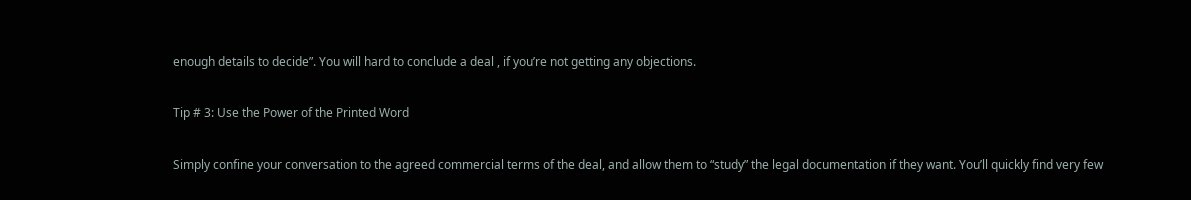enough details to decide”. You will hard to conclude a deal , if you’re not getting any objections.

Tip # 3: Use the Power of the Printed Word

Simply confine your conversation to the agreed commercial terms of the deal, and allow them to “study” the legal documentation if they want. You’ll quickly find very few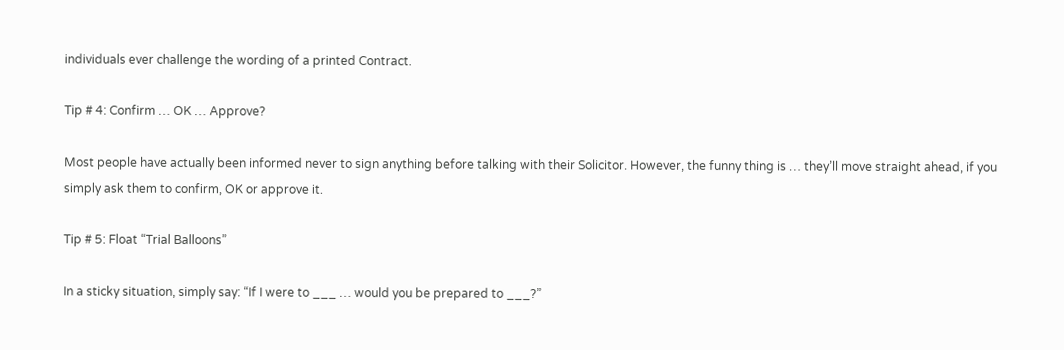individuals ever challenge the wording of a printed Contract.

Tip # 4: Confirm … OK … Approve?

Most people have actually been informed never to sign anything before talking with their Solicitor. However, the funny thing is … they’ll move straight ahead, if you simply ask them to confirm, OK or approve it.

Tip # 5: Float “Trial Balloons”

In a sticky situation, simply say: “If I were to ___ … would you be prepared to ___?”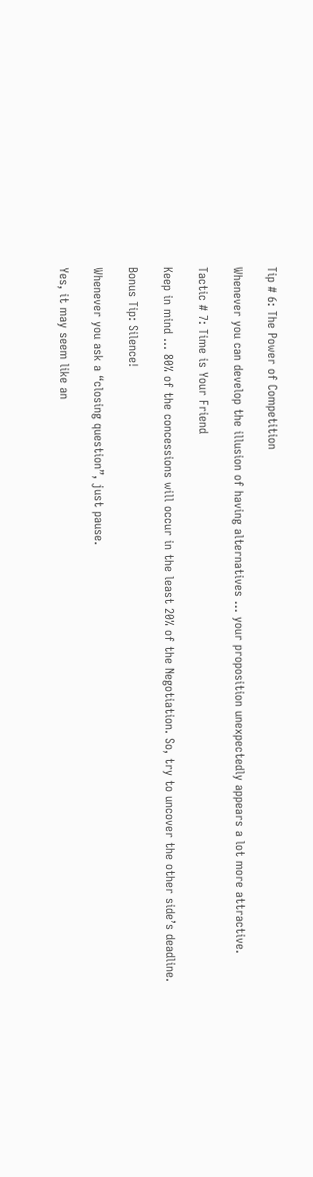Tip # 6: The Power of Competition

Whenever you can develop the illusion of having alternatives … your proposition unexpectedly appears a lot more attractive.

Tactic # 7: Time is Your Friend

Keep in mind … 80% of the concessions will occur in the least 20% of the Negotiation. So, try to uncover the other side’s deadline.

Bonus Tip: Silence!

Whenever you ask a “closing question”, just pause.

Yes, it may seem like an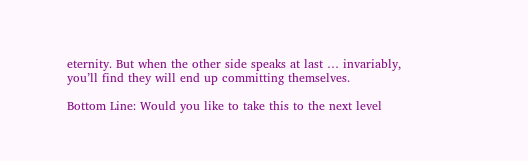eternity. But when the other side speaks at last … invariably, you’ll find they will end up committing themselves.

Bottom Line: Would you like to take this to the next level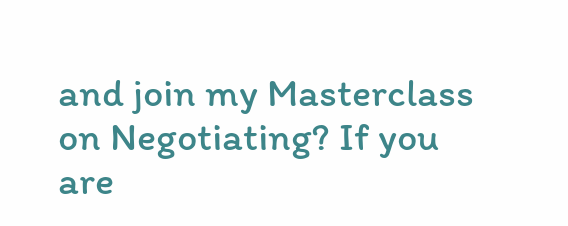and join my Masterclass on Negotiating? If you are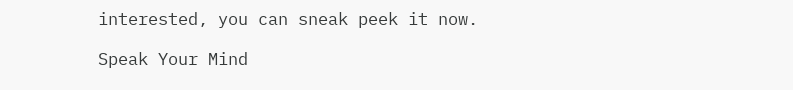interested, you can sneak peek it now.

Speak Your Mind